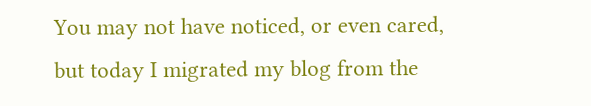You may not have noticed, or even cared, but today I migrated my blog from the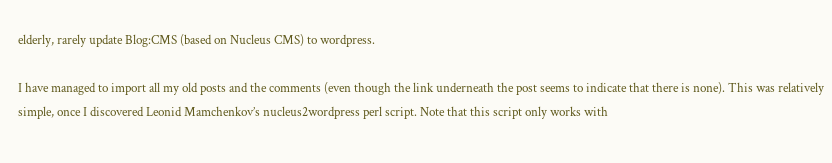elderly, rarely update Blog:CMS (based on Nucleus CMS) to wordpress.

I have managed to import all my old posts and the comments (even though the link underneath the post seems to indicate that there is none). This was relatively simple, once I discovered Leonid Mamchenkov’s nucleus2wordpress perl script. Note that this script only works with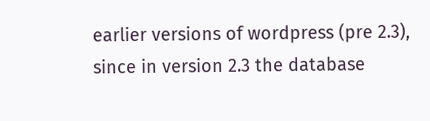earlier versions of wordpress (pre 2.3), since in version 2.3 the database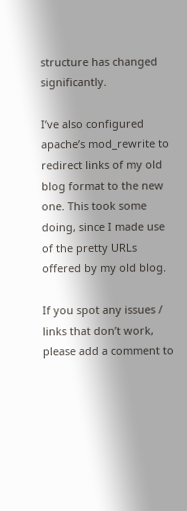structure has changed significantly.

I’ve also configured apache’s mod_rewrite to redirect links of my old blog format to the new one. This took some doing, since I made use of the pretty URLs offered by my old blog.

If you spot any issues / links that don’t work, please add a comment to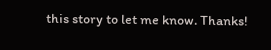this story to let me know. Thanks!